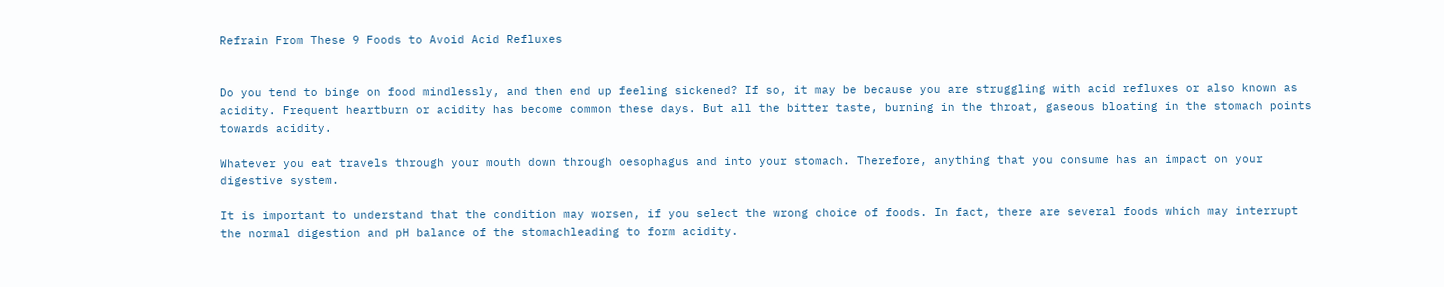Refrain From These 9 Foods to Avoid Acid Refluxes


Do you tend to binge on food mindlessly, and then end up feeling sickened? If so, it may be because you are struggling with acid refluxes or also known as acidity. Frequent heartburn or acidity has become common these days. But all the bitter taste, burning in the throat, gaseous bloating in the stomach points towards acidity.

Whatever you eat travels through your mouth down through oesophagus and into your stomach. Therefore, anything that you consume has an impact on your digestive system.

It is important to understand that the condition may worsen, if you select the wrong choice of foods. In fact, there are several foods which may interrupt the normal digestion and pH balance of the stomachleading to form acidity.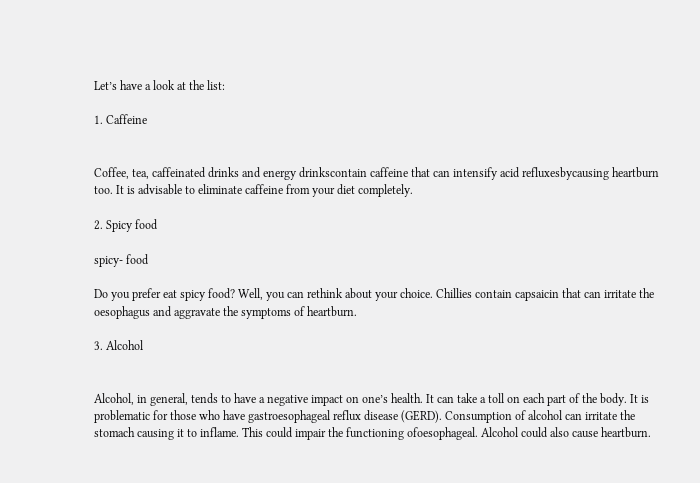Let’s have a look at the list:

1. Caffeine


Coffee, tea, caffeinated drinks and energy drinkscontain caffeine that can intensify acid refluxesbycausing heartburn too. It is advisable to eliminate caffeine from your diet completely.

2. Spicy food

spicy- food

Do you prefer eat spicy food? Well, you can rethink about your choice. Chillies contain capsaicin that can irritate the oesophagus and aggravate the symptoms of heartburn.

3. Alcohol


Alcohol, in general, tends to have a negative impact on one’s health. It can take a toll on each part of the body. It is problematic for those who have gastroesophageal reflux disease (GERD). Consumption of alcohol can irritate the stomach causing it to inflame. This could impair the functioning ofoesophageal. Alcohol could also cause heartburn.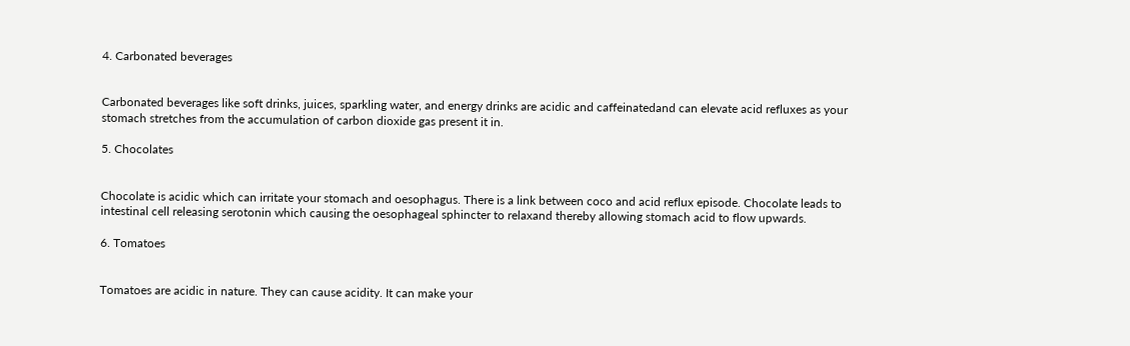4. Carbonated beverages


Carbonated beverages like soft drinks, juices, sparkling water, and energy drinks are acidic and caffeinatedand can elevate acid refluxes as your stomach stretches from the accumulation of carbon dioxide gas present it in.

5. Chocolates


Chocolate is acidic which can irritate your stomach and oesophagus. There is a link between coco and acid reflux episode. Chocolate leads to intestinal cell releasing serotonin which causing the oesophageal sphincter to relaxand thereby allowing stomach acid to flow upwards.

6. Tomatoes


Tomatoes are acidic in nature. They can cause acidity. It can make your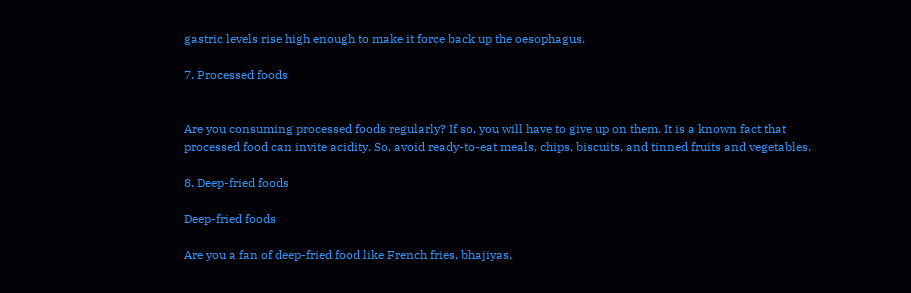gastric levels rise high enough to make it force back up the oesophagus.

7. Processed foods


Are you consuming processed foods regularly? If so, you will have to give up on them. It is a known fact that processed food can invite acidity. So, avoid ready-to-eat meals, chips, biscuits, and tinned fruits and vegetables.

8. Deep-fried foods

Deep-fried foods

Are you a fan of deep-fried food like French fries, bhajiyas,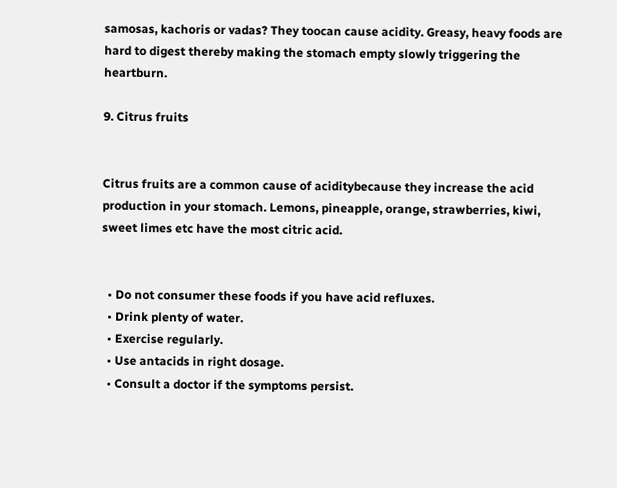samosas, kachoris or vadas? They toocan cause acidity. Greasy, heavy foods are hard to digest thereby making the stomach empty slowly triggering the heartburn.

9. Citrus fruits


Citrus fruits are a common cause of aciditybecause they increase the acid production in your stomach. Lemons, pineapple, orange, strawberries, kiwi, sweet limes etc have the most citric acid.


  • Do not consumer these foods if you have acid refluxes.
  • Drink plenty of water.
  • Exercise regularly.
  • Use antacids in right dosage.
  • Consult a doctor if the symptoms persist.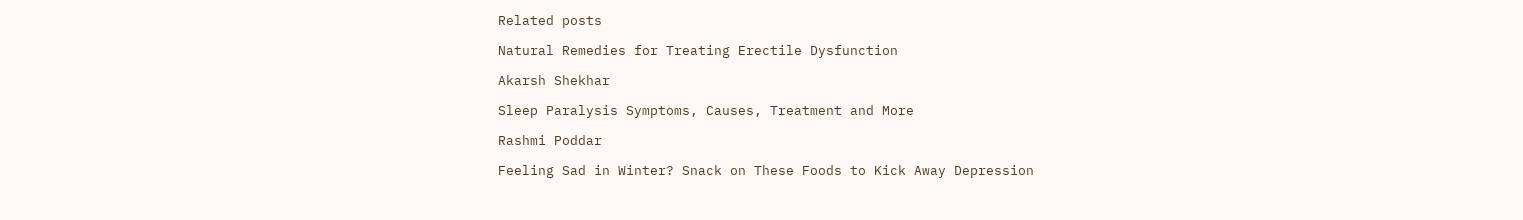Related posts

Natural Remedies for Treating Erectile Dysfunction

Akarsh Shekhar

Sleep Paralysis Symptoms, Causes, Treatment and More

Rashmi Poddar

Feeling Sad in Winter? Snack on These Foods to Kick Away Depression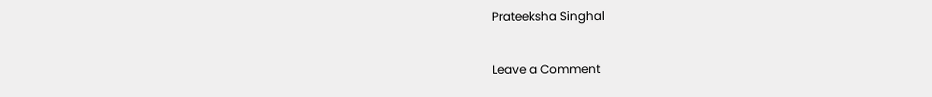Prateeksha Singhal

Leave a Comment